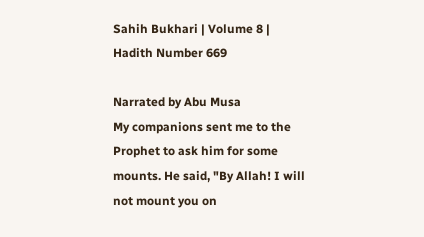Sahih Bukhari | Volume 8 | Hadith Number 669

Narrated by Abu Musa
My companions sent me to the Prophet to ask him for some mounts. He said, "By Allah! I will not mount you on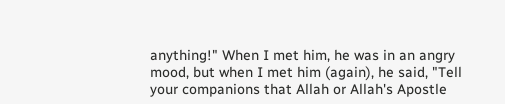anything!" When I met him, he was in an angry mood, but when I met him (again), he said, "Tell your companions that Allah or Allah's Apostle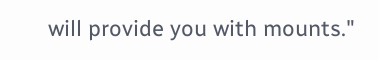will provide you with mounts."